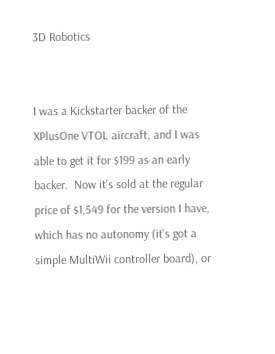3D Robotics


I was a Kickstarter backer of the XPlusOne VTOL aircraft, and I was able to get it for $199 as an early backer.  Now it's sold at the regular price of $1,549 for the version I have, which has no autonomy (it's got a simple MultiWii controller board), or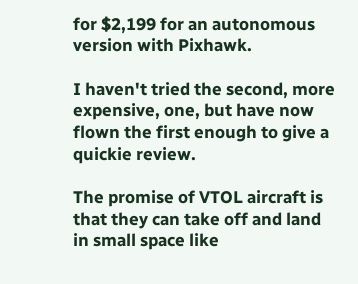for $2,199 for an autonomous version with Pixhawk.

I haven't tried the second, more expensive, one, but have now flown the first enough to give a quickie review.

The promise of VTOL aircraft is that they can take off and land in small space like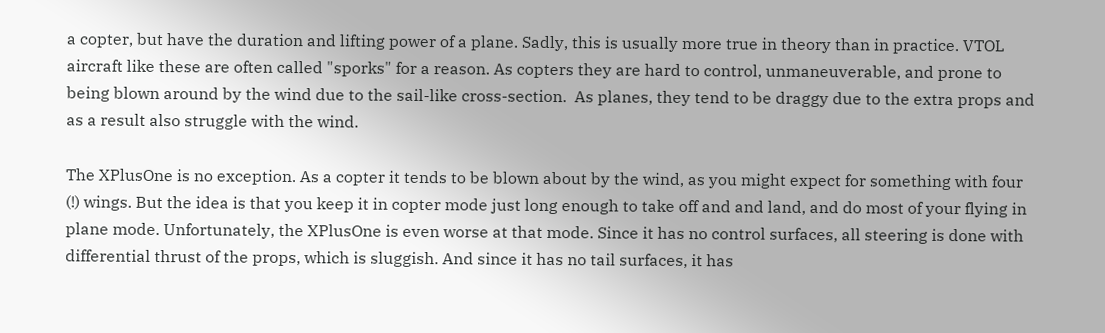a copter, but have the duration and lifting power of a plane. Sadly, this is usually more true in theory than in practice. VTOL aircraft like these are often called "sporks" for a reason. As copters they are hard to control, unmaneuverable, and prone to being blown around by the wind due to the sail-like cross-section.  As planes, they tend to be draggy due to the extra props and as a result also struggle with the wind.

The XPlusOne is no exception. As a copter it tends to be blown about by the wind, as you might expect for something with four (!) wings. But the idea is that you keep it in copter mode just long enough to take off and and land, and do most of your flying in plane mode. Unfortunately, the XPlusOne is even worse at that mode. Since it has no control surfaces, all steering is done with differential thrust of the props, which is sluggish. And since it has no tail surfaces, it has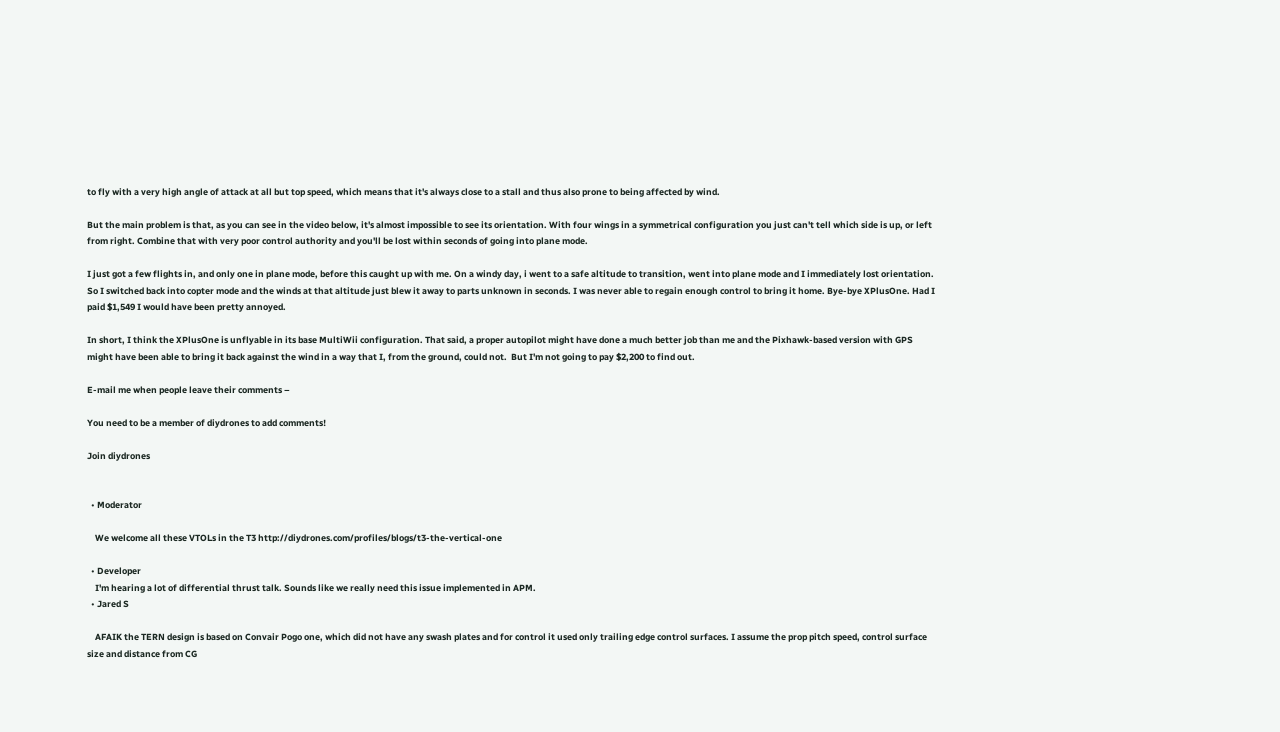to fly with a very high angle of attack at all but top speed, which means that it's always close to a stall and thus also prone to being affected by wind.

But the main problem is that, as you can see in the video below, it's almost impossible to see its orientation. With four wings in a symmetrical configuration you just can't tell which side is up, or left from right. Combine that with very poor control authority and you'll be lost within seconds of going into plane mode.

I just got a few flights in, and only one in plane mode, before this caught up with me. On a windy day, i went to a safe altitude to transition, went into plane mode and I immediately lost orientation. So I switched back into copter mode and the winds at that altitude just blew it away to parts unknown in seconds. I was never able to regain enough control to bring it home. Bye-bye XPlusOne. Had I paid $1,549 I would have been pretty annoyed.

In short, I think the XPlusOne is unflyable in its base MultiWii configuration. That said, a proper autopilot might have done a much better job than me and the Pixhawk-based version with GPS might have been able to bring it back against the wind in a way that I, from the ground, could not.  But I'm not going to pay $2,200 to find out.

E-mail me when people leave their comments –

You need to be a member of diydrones to add comments!

Join diydrones


  • Moderator

    We welcome all these VTOLs in the T3 http://diydrones.com/profiles/blogs/t3-the-vertical-one

  • Developer
    I'm hearing a lot of differential thrust talk. Sounds like we really need this issue implemented in APM.
  • Jared S

    AFAIK the TERN design is based on Convair Pogo one, which did not have any swash plates and for control it used only trailing edge control surfaces. I assume the prop pitch speed, control surface size and distance from CG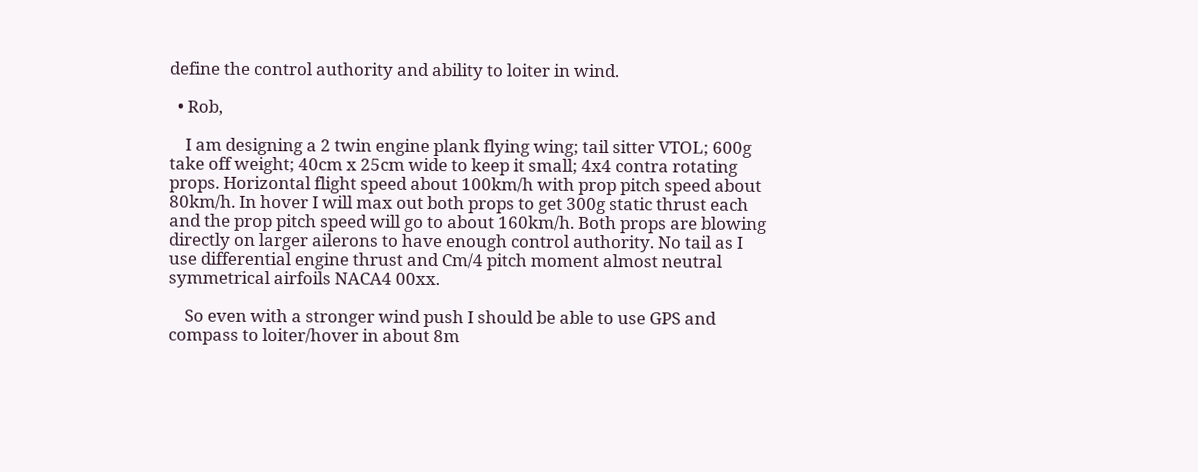define the control authority and ability to loiter in wind.

  • Rob,

    I am designing a 2 twin engine plank flying wing; tail sitter VTOL; 600g take off weight; 40cm x 25cm wide to keep it small; 4x4 contra rotating props. Horizontal flight speed about 100km/h with prop pitch speed about  80km/h. In hover I will max out both props to get 300g static thrust each and the prop pitch speed will go to about 160km/h. Both props are blowing directly on larger ailerons to have enough control authority. No tail as I use differential engine thrust and Cm/4 pitch moment almost neutral symmetrical airfoils NACA4 00xx.

    So even with a stronger wind push I should be able to use GPS and compass to loiter/hover in about 8m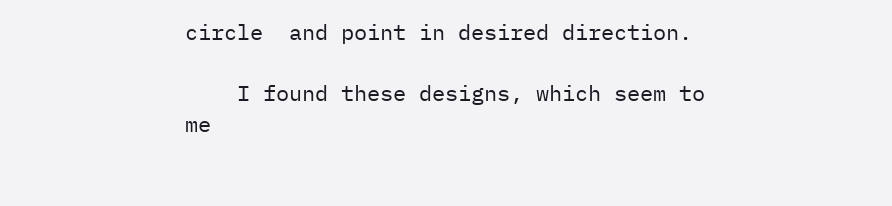circle  and point in desired direction.

    I found these designs, which seem to me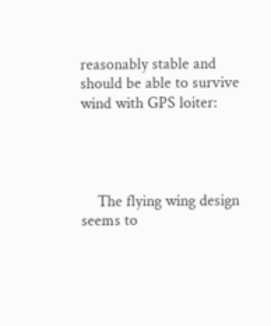reasonably stable and should be able to survive wind with GPS loiter:




    The flying wing design seems to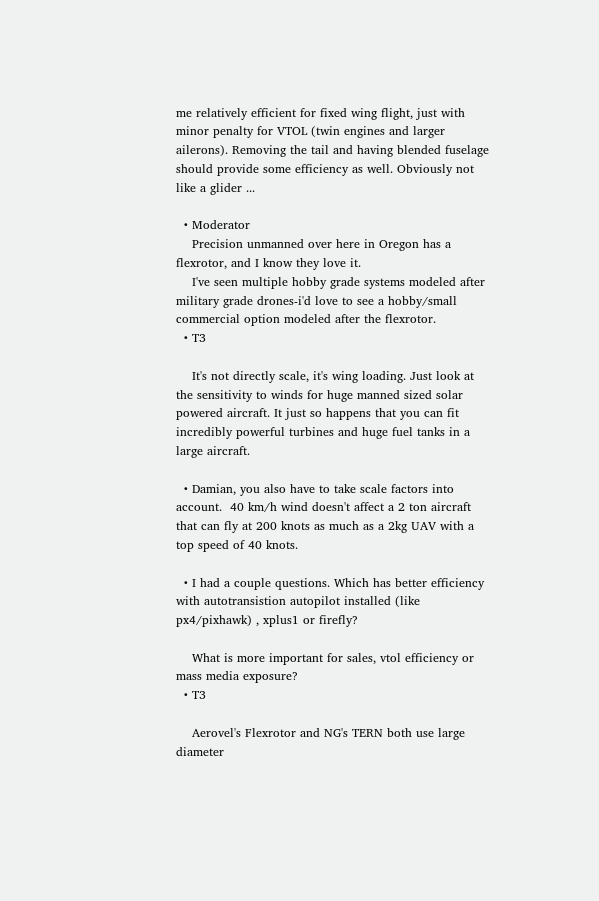me relatively efficient for fixed wing flight, just with minor penalty for VTOL (twin engines and larger ailerons). Removing the tail and having blended fuselage should provide some efficiency as well. Obviously not like a glider ...

  • Moderator
    Precision unmanned over here in Oregon has a flexrotor, and I know they love it.
    I've seen multiple hobby grade systems modeled after military grade drones-i'd love to see a hobby/small commercial option modeled after the flexrotor.
  • T3

    It's not directly scale, it's wing loading. Just look at the sensitivity to winds for huge manned sized solar powered aircraft. It just so happens that you can fit incredibly powerful turbines and huge fuel tanks in a large aircraft.

  • Damian, you also have to take scale factors into account.  40 km/h wind doesn't affect a 2 ton aircraft that can fly at 200 knots as much as a 2kg UAV with a top speed of 40 knots.

  • I had a couple questions. Which has better efficiency with autotransistion autopilot installed (like px4/pixhawk) , xplus1 or firefly?

    What is more important for sales, vtol efficiency or mass media exposure?
  • T3

    Aerovel's Flexrotor and NG's TERN both use large diameter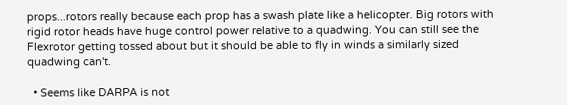props...rotors really because each prop has a swash plate like a helicopter. Big rotors with rigid rotor heads have huge control power relative to a quadwing. You can still see the Flexrotor getting tossed about but it should be able to fly in winds a similarly sized quadwing can't.

  • Seems like DARPA is not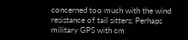concerned too much with the wind resistance of tail sitters; Perhaps military GPS with cm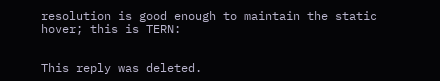resolution is good enough to maintain the static hover; this is TERN:


This reply was deleted.